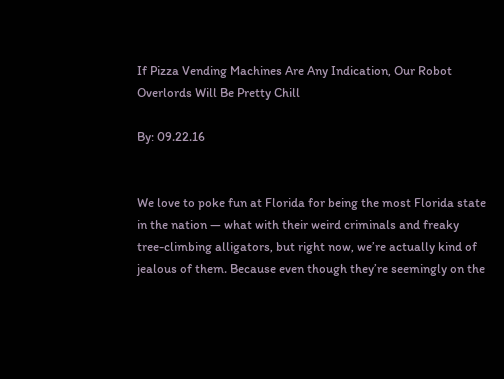If Pizza Vending Machines Are Any Indication, Our Robot Overlords Will Be Pretty Chill

By: 09.22.16


We love to poke fun at Florida for being the most Florida state in the nation — what with their weird criminals and freaky tree-climbing alligators, but right now, we’re actually kind of jealous of them. Because even though they’re seemingly on the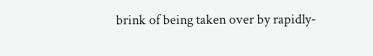brink of being taken over by rapidly-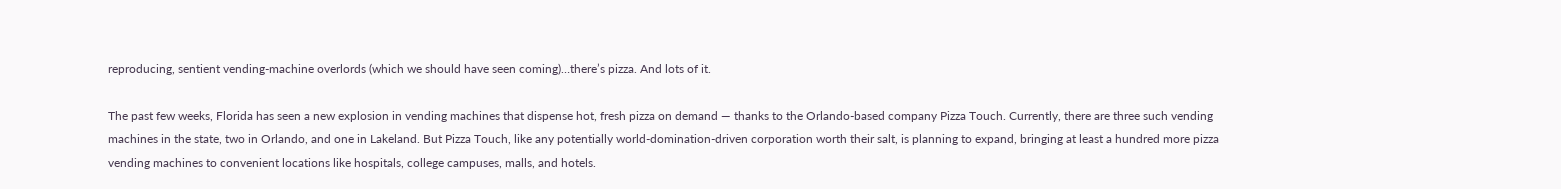reproducing, sentient vending-machine overlords (which we should have seen coming)…there’s pizza. And lots of it.

The past few weeks, Florida has seen a new explosion in vending machines that dispense hot, fresh pizza on demand — thanks to the Orlando-based company Pizza Touch. Currently, there are three such vending machines in the state, two in Orlando, and one in Lakeland. But Pizza Touch, like any potentially world-domination-driven corporation worth their salt, is planning to expand, bringing at least a hundred more pizza vending machines to convenient locations like hospitals, college campuses, malls, and hotels.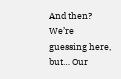And then? We’re guessing here, but… Our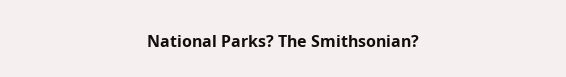National Parks? The Smithsonian?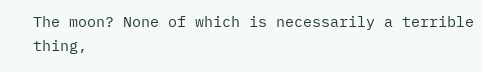The moon? None of which is necessarily a terrible thing,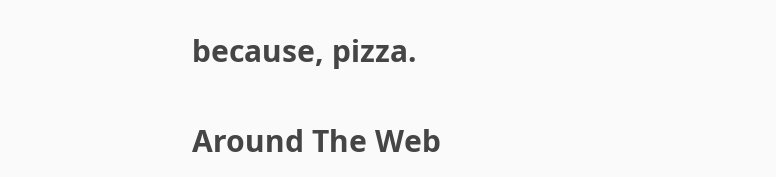because, pizza.

Around The Web